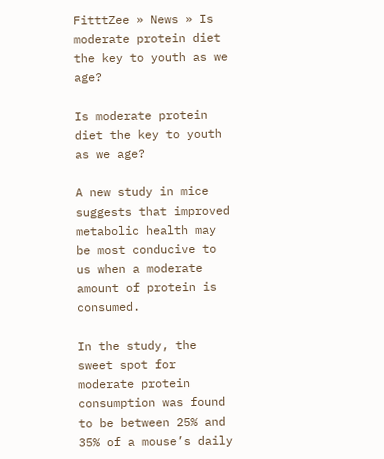FitttZee » News » Is moderate protein diet the key to youth as we age?

Is moderate protein diet the key to youth as we age?

A new study in mice suggests that improved metabolic health may be most conducive to us when a moderate amount of protein is consumed.

In the study, the sweet spot for moderate protein consumption was found to be between 25% and 35% of a mouse’s daily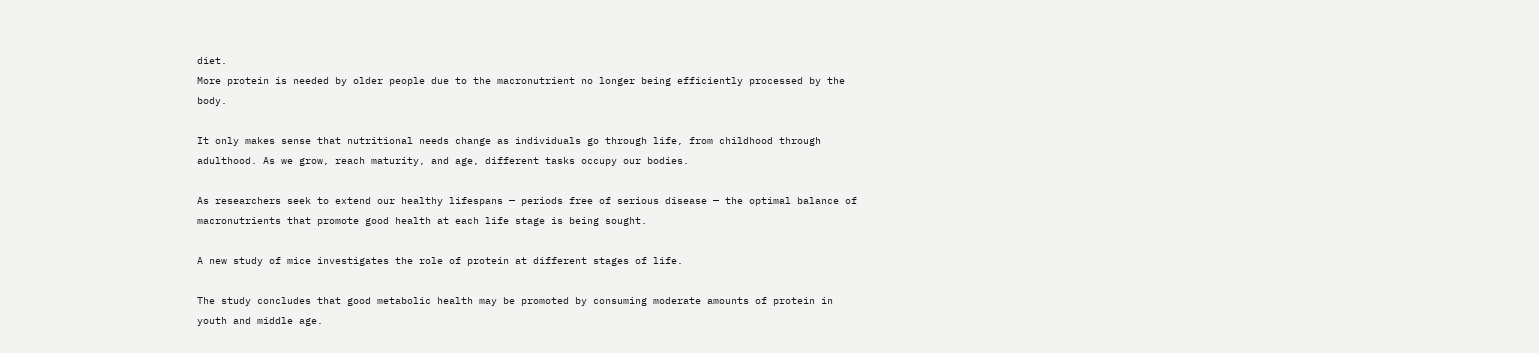diet.
More protein is needed by older people due to the macronutrient no longer being efficiently processed by the body.

It only makes sense that nutritional needs change as individuals go through life, from childhood through adulthood. As we grow, reach maturity, and age, different tasks occupy our bodies.

As researchers seek to extend our healthy lifespans — periods free of serious disease — the optimal balance of macronutrients that promote good health at each life stage is being sought.

A new study of mice investigates the role of protein at different stages of life.

The study concludes that good metabolic health may be promoted by consuming moderate amounts of protein in youth and middle age.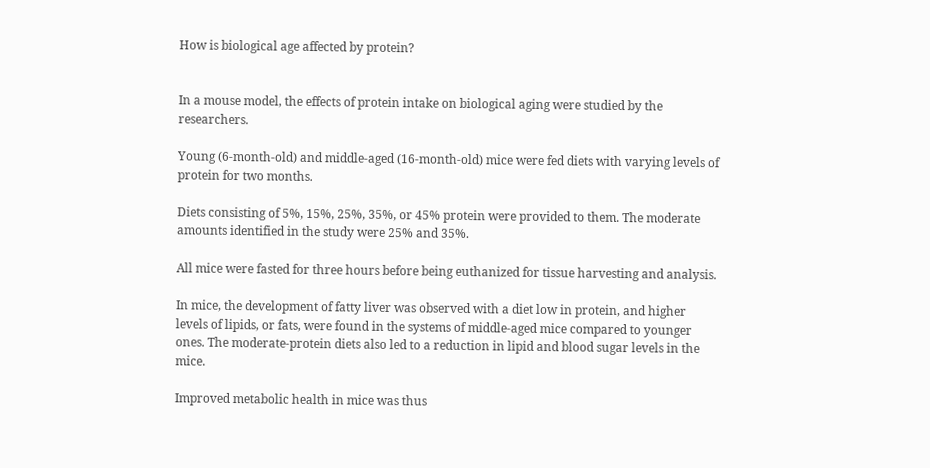How is biological age affected by protein?


In a mouse model, the effects of protein intake on biological aging were studied by the researchers.

Young (6-month-old) and middle-aged (16-month-old) mice were fed diets with varying levels of protein for two months.

Diets consisting of 5%, 15%, 25%, 35%, or 45% protein were provided to them. The moderate amounts identified in the study were 25% and 35%.

All mice were fasted for three hours before being euthanized for tissue harvesting and analysis.

In mice, the development of fatty liver was observed with a diet low in protein, and higher levels of lipids, or fats, were found in the systems of middle-aged mice compared to younger ones. The moderate-protein diets also led to a reduction in lipid and blood sugar levels in the mice.

Improved metabolic health in mice was thus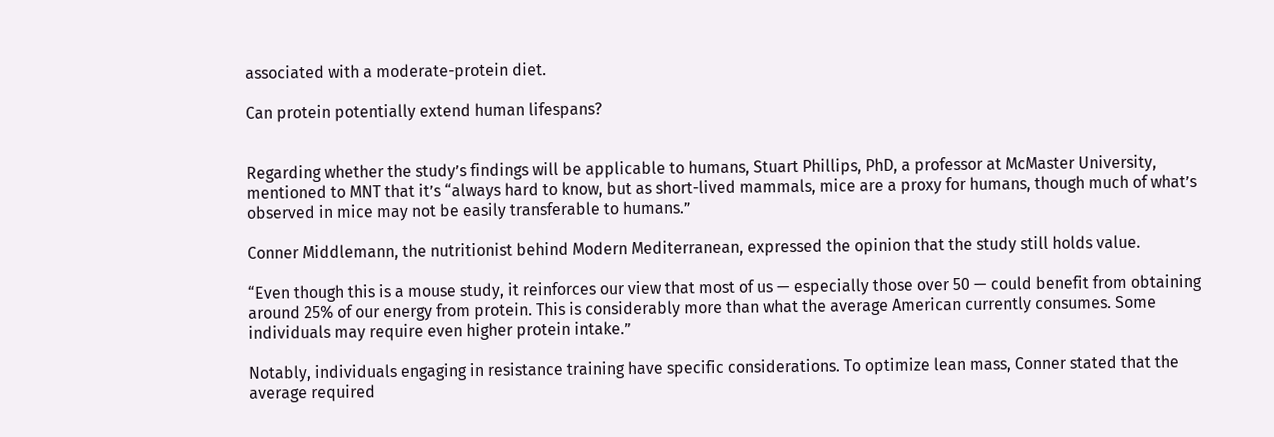associated with a moderate-protein diet.

Can protein potentially extend human lifespans?


Regarding whether the study’s findings will be applicable to humans, Stuart Phillips, PhD, a professor at McMaster University, mentioned to MNT that it’s “always hard to know, but as short-lived mammals, mice are a proxy for humans, though much of what’s observed in mice may not be easily transferable to humans.”

Conner Middlemann, the nutritionist behind Modern Mediterranean, expressed the opinion that the study still holds value.

“Even though this is a mouse study, it reinforces our view that most of us — especially those over 50 — could benefit from obtaining around 25% of our energy from protein. This is considerably more than what the average American currently consumes. Some individuals may require even higher protein intake.”

Notably, individuals engaging in resistance training have specific considerations. To optimize lean mass, Conner stated that the average required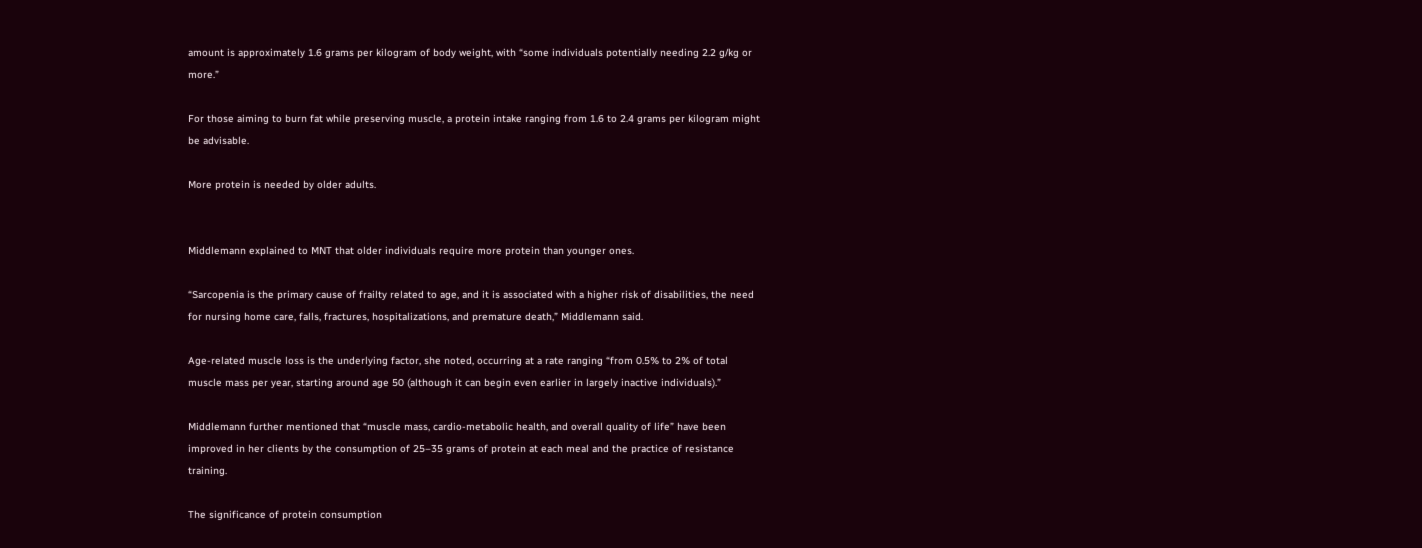amount is approximately 1.6 grams per kilogram of body weight, with “some individuals potentially needing 2.2 g/kg or more.”

For those aiming to burn fat while preserving muscle, a protein intake ranging from 1.6 to 2.4 grams per kilogram might be advisable.

More protein is needed by older adults.


Middlemann explained to MNT that older individuals require more protein than younger ones.

“Sarcopenia is the primary cause of frailty related to age, and it is associated with a higher risk of disabilities, the need for nursing home care, falls, fractures, hospitalizations, and premature death,” Middlemann said.

Age-related muscle loss is the underlying factor, she noted, occurring at a rate ranging “from 0.5% to 2% of total muscle mass per year, starting around age 50 (although it can begin even earlier in largely inactive individuals).”

Middlemann further mentioned that “muscle mass, cardio-metabolic health, and overall quality of life” have been improved in her clients by the consumption of 25–35 grams of protein at each meal and the practice of resistance training.

The significance of protein consumption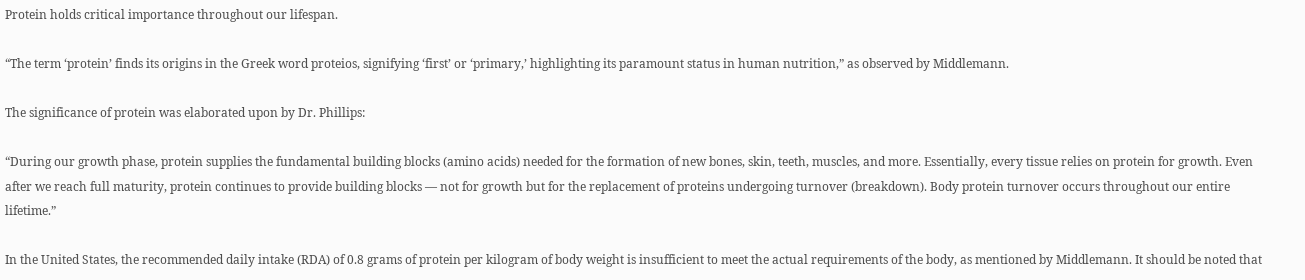Protein holds critical importance throughout our lifespan.

“The term ‘protein’ finds its origins in the Greek word proteios, signifying ‘first’ or ‘primary,’ highlighting its paramount status in human nutrition,” as observed by Middlemann.

The significance of protein was elaborated upon by Dr. Phillips:

“During our growth phase, protein supplies the fundamental building blocks (amino acids) needed for the formation of new bones, skin, teeth, muscles, and more. Essentially, every tissue relies on protein for growth. Even after we reach full maturity, protein continues to provide building blocks — not for growth but for the replacement of proteins undergoing turnover (breakdown). Body protein turnover occurs throughout our entire lifetime.”

In the United States, the recommended daily intake (RDA) of 0.8 grams of protein per kilogram of body weight is insufficient to meet the actual requirements of the body, as mentioned by Middlemann. It should be noted that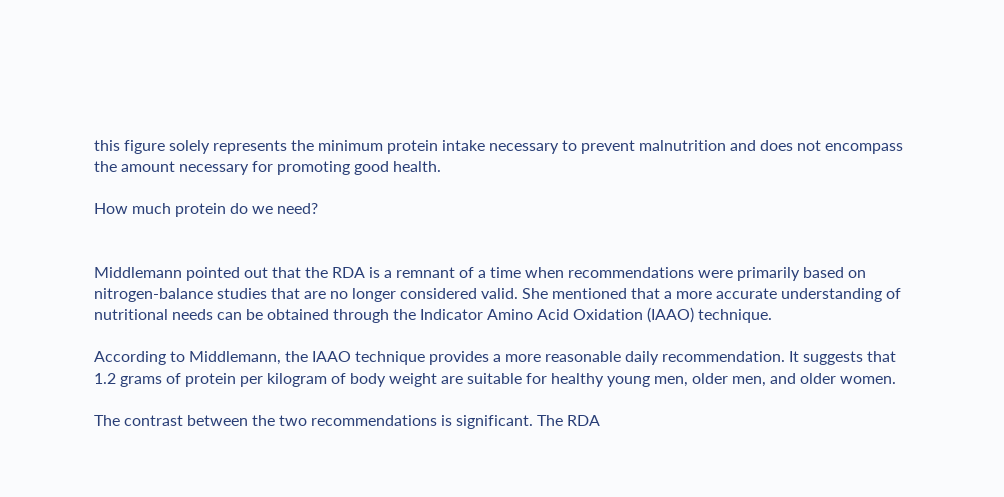this figure solely represents the minimum protein intake necessary to prevent malnutrition and does not encompass the amount necessary for promoting good health.

How much protein do we need?


Middlemann pointed out that the RDA is a remnant of a time when recommendations were primarily based on nitrogen-balance studies that are no longer considered valid. She mentioned that a more accurate understanding of nutritional needs can be obtained through the Indicator Amino Acid Oxidation (IAAO) technique.

According to Middlemann, the IAAO technique provides a more reasonable daily recommendation. It suggests that 1.2 grams of protein per kilogram of body weight are suitable for healthy young men, older men, and older women.

The contrast between the two recommendations is significant. The RDA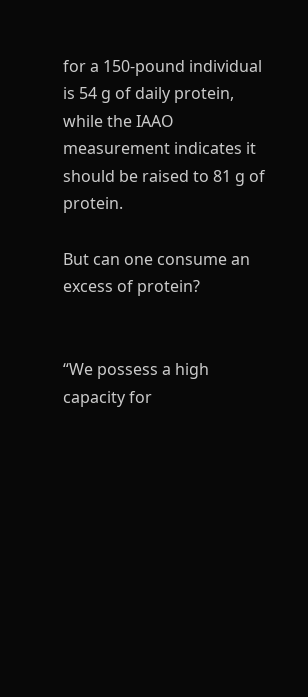for a 150-pound individual is 54 g of daily protein, while the IAAO measurement indicates it should be raised to 81 g of protein.

But can one consume an excess of protein?


“We possess a high capacity for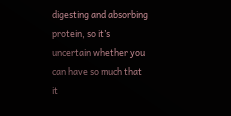digesting and absorbing protein, so it’s uncertain whether you can have so much that it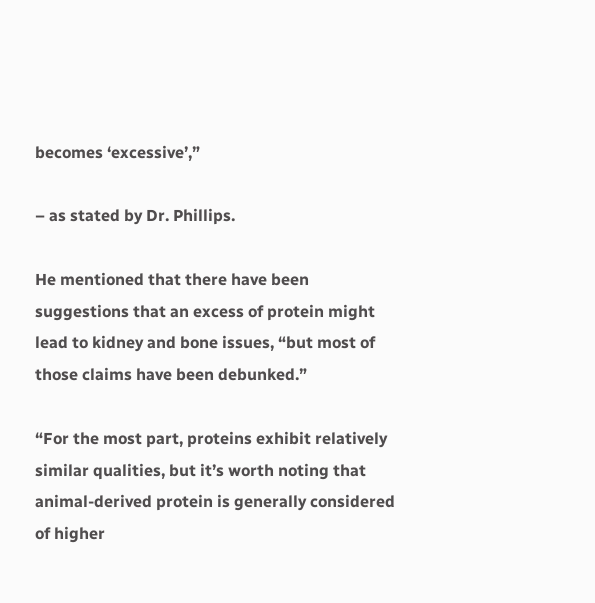becomes ‘excessive’,”

– as stated by Dr. Phillips.

He mentioned that there have been suggestions that an excess of protein might lead to kidney and bone issues, “but most of those claims have been debunked.”

“For the most part, proteins exhibit relatively similar qualities, but it’s worth noting that animal-derived protein is generally considered of higher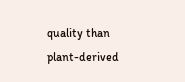quality than plant-derived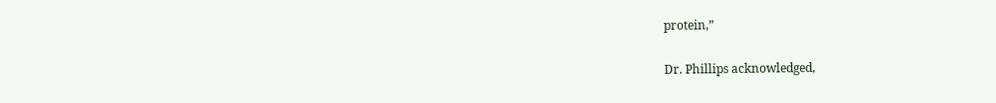protein,”

Dr. Phillips acknowledged,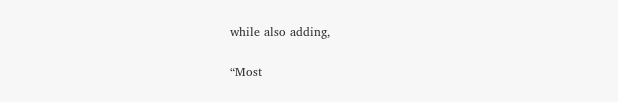while also adding,

“Most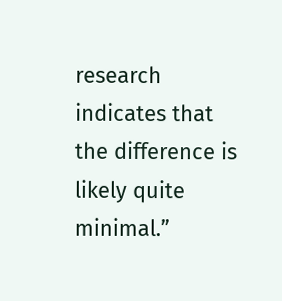research indicates that the difference is likely quite minimal.”